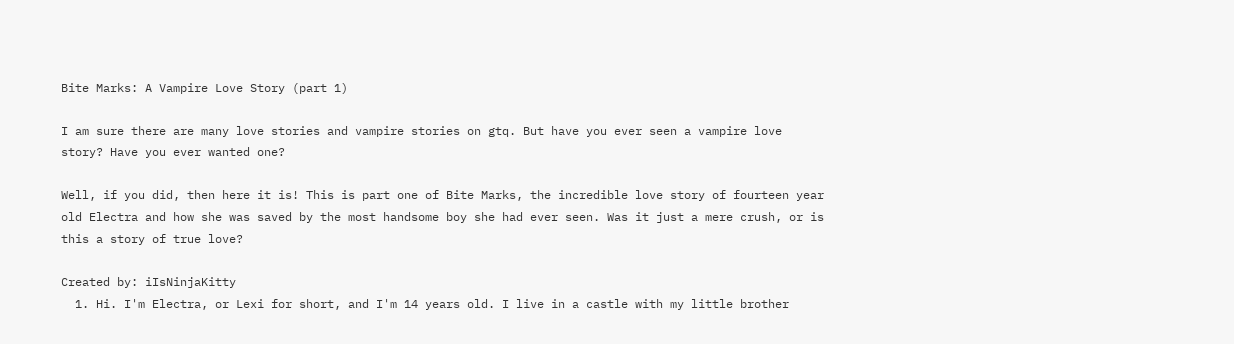Bite Marks: A Vampire Love Story (part 1)

I am sure there are many love stories and vampire stories on gtq. But have you ever seen a vampire love story? Have you ever wanted one?

Well, if you did, then here it is! This is part one of Bite Marks, the incredible love story of fourteen year old Electra and how she was saved by the most handsome boy she had ever seen. Was it just a mere crush, or is this a story of true love?

Created by: iIsNinjaKitty
  1. Hi. I'm Electra, or Lexi for short, and I'm 14 years old. I live in a castle with my little brother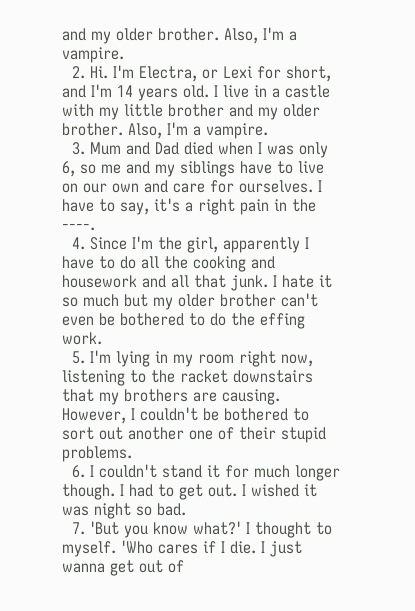and my older brother. Also, I'm a vampire.
  2. Hi. I'm Electra, or Lexi for short, and I'm 14 years old. I live in a castle with my little brother and my older brother. Also, I'm a vampire.
  3. Mum and Dad died when I was only 6, so me and my siblings have to live on our own and care for ourselves. I have to say, it's a right pain in the ----.
  4. Since I'm the girl, apparently I have to do all the cooking and housework and all that junk. I hate it so much but my older brother can't even be bothered to do the effing work.
  5. I'm lying in my room right now, listening to the racket downstairs that my brothers are causing. However, I couldn't be bothered to sort out another one of their stupid problems.
  6. I couldn't stand it for much longer though. I had to get out. I wished it was night so bad.
  7. 'But you know what?' I thought to myself. 'Who cares if I die. I just wanna get out of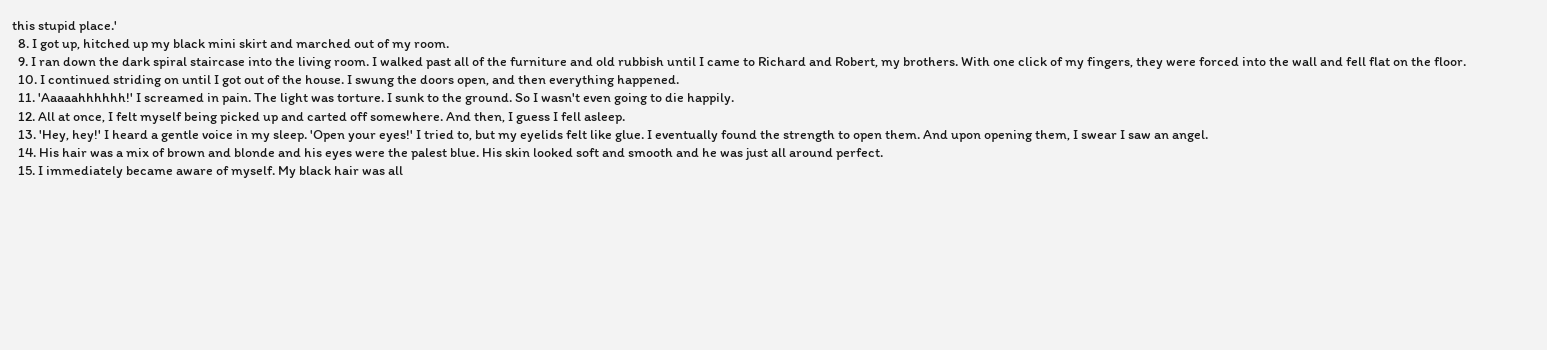this stupid place.'
  8. I got up, hitched up my black mini skirt and marched out of my room.
  9. I ran down the dark spiral staircase into the living room. I walked past all of the furniture and old rubbish until I came to Richard and Robert, my brothers. With one click of my fingers, they were forced into the wall and fell flat on the floor.
  10. I continued striding on until I got out of the house. I swung the doors open, and then everything happened.
  11. 'Aaaaahhhhhh!' I screamed in pain. The light was torture. I sunk to the ground. So I wasn't even going to die happily.
  12. All at once, I felt myself being picked up and carted off somewhere. And then, I guess I fell asleep.
  13. 'Hey, hey!' I heard a gentle voice in my sleep. 'Open your eyes!' I tried to, but my eyelids felt like glue. I eventually found the strength to open them. And upon opening them, I swear I saw an angel.
  14. His hair was a mix of brown and blonde and his eyes were the palest blue. His skin looked soft and smooth and he was just all around perfect.
  15. I immediately became aware of myself. My black hair was all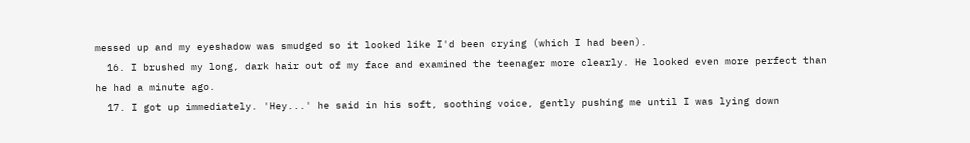messed up and my eyeshadow was smudged so it looked like I'd been crying (which I had been).
  16. I brushed my long, dark hair out of my face and examined the teenager more clearly. He looked even more perfect than he had a minute ago.
  17. I got up immediately. 'Hey...' he said in his soft, soothing voice, gently pushing me until I was lying down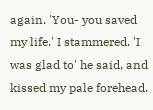again. 'You- you saved my life.' I stammered. 'I was glad to' he said, and kissed my pale forehead.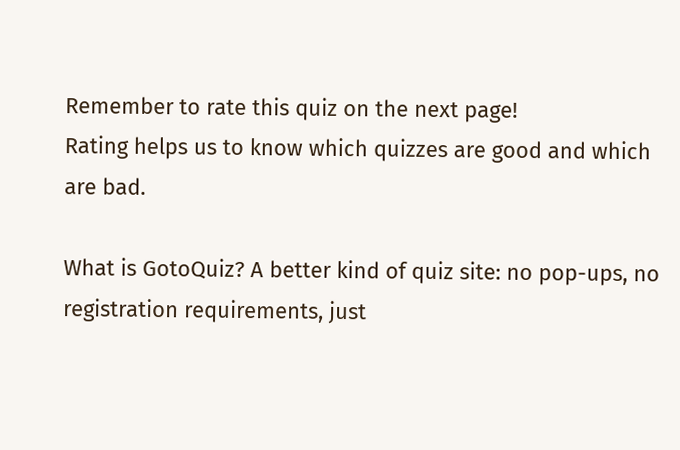Remember to rate this quiz on the next page!
Rating helps us to know which quizzes are good and which are bad.

What is GotoQuiz? A better kind of quiz site: no pop-ups, no registration requirements, just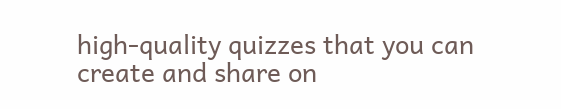high-quality quizzes that you can create and share on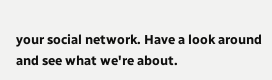your social network. Have a look around and see what we're about.